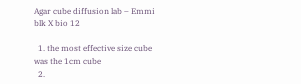Agar cube diffusion lab – Emmi blk X bio 12

  1. the most effective size cube was the 1cm cube
  2.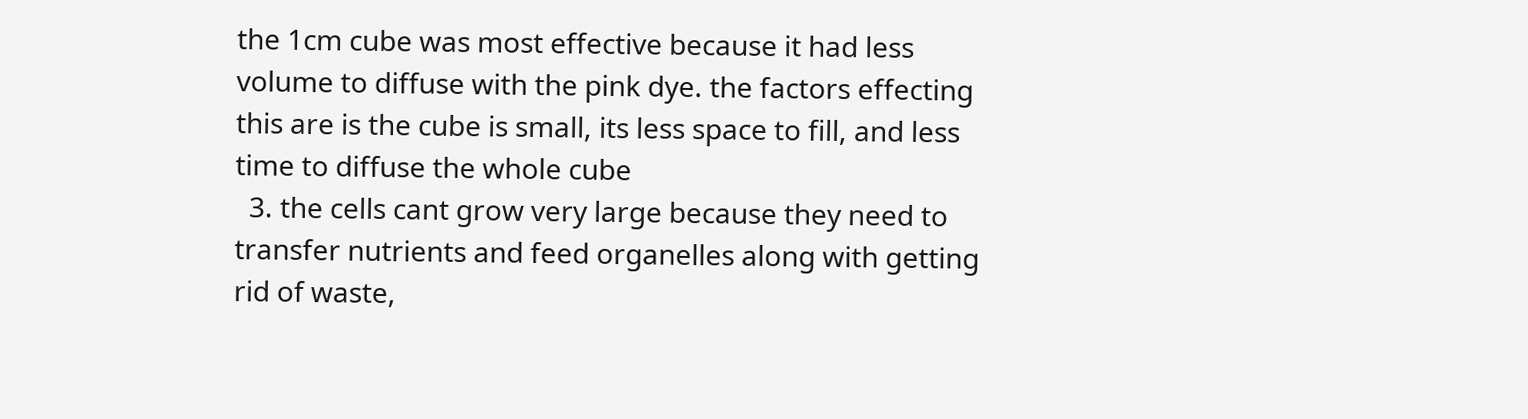the 1cm cube was most effective because it had less volume to diffuse with the pink dye. the factors effecting this are is the cube is small, its less space to fill, and less time to diffuse the whole cube
  3. the cells cant grow very large because they need to transfer nutrients and feed organelles along with getting rid of waste,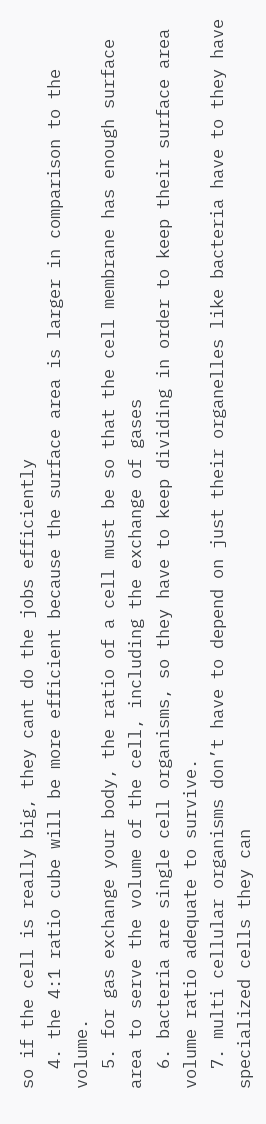so if the cell is really big, they cant do the jobs efficiently
  4. the 4:1 ratio cube will be more efficient because the surface area is larger in comparison to the volume.
  5. for gas exchange your body, the ratio of a cell must be so that the cell membrane has enough surface area to serve the volume of the cell, including the exchange of gases
  6. bacteria are single cell organisms, so they have to keep dividing in order to keep their surface area volume ratio adequate to survive.
  7. multi cellular organisms don’t have to depend on just their organelles like bacteria have to they have specialized cells they can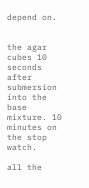depend on.


the agar cubes 10 seconds after submersion into the base mixture. 10 minutes on the stop watch.

all the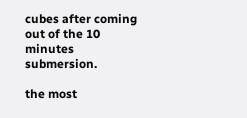cubes after coming out of the 10 minutes submersion.

the most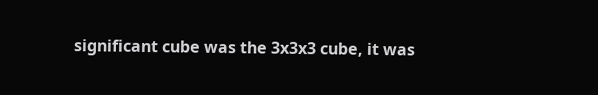significant cube was the 3x3x3 cube, it was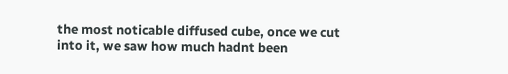the most noticable diffused cube, once we cut into it, we saw how much hadnt been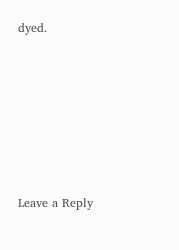dyed.









Leave a Reply